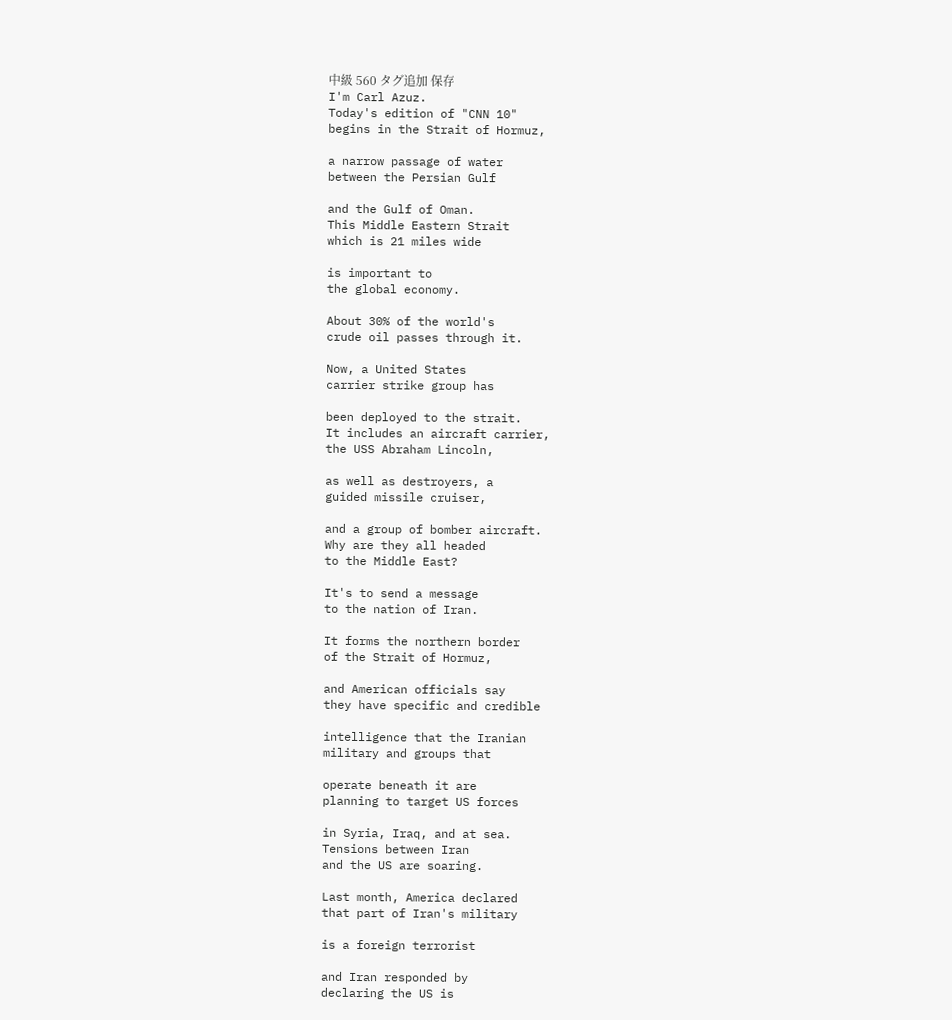中級 560 タグ追加 保存
I'm Carl Azuz.
Today's edition of "CNN 10"
begins in the Strait of Hormuz,

a narrow passage of water
between the Persian Gulf

and the Gulf of Oman.
This Middle Eastern Strait
which is 21 miles wide

is important to
the global economy.

About 30% of the world's
crude oil passes through it.

Now, a United States
carrier strike group has

been deployed to the strait.
It includes an aircraft carrier,
the USS Abraham Lincoln,

as well as destroyers, a
guided missile cruiser,

and a group of bomber aircraft.
Why are they all headed
to the Middle East?

It's to send a message
to the nation of Iran.

It forms the northern border
of the Strait of Hormuz,

and American officials say
they have specific and credible

intelligence that the Iranian
military and groups that

operate beneath it are
planning to target US forces

in Syria, Iraq, and at sea.
Tensions between Iran
and the US are soaring.

Last month, America declared
that part of Iran's military

is a foreign terrorist

and Iran responded by
declaring the US is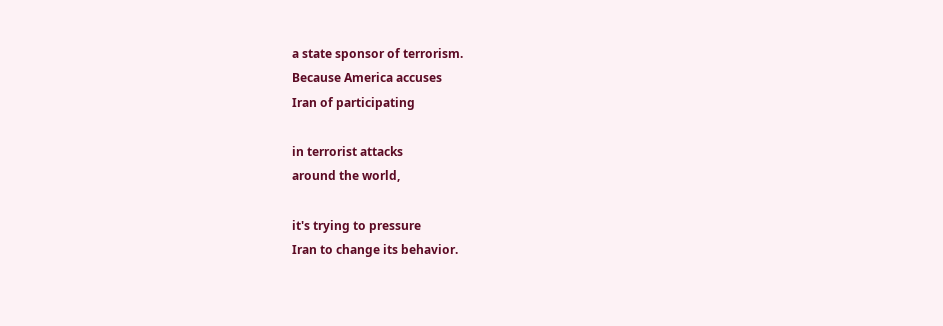a state sponsor of terrorism.
Because America accuses
Iran of participating

in terrorist attacks
around the world,

it's trying to pressure
Iran to change its behavior.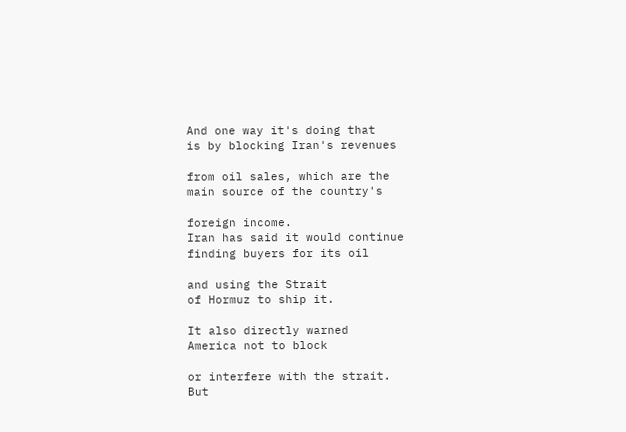And one way it's doing that
is by blocking Iran's revenues

from oil sales, which are the
main source of the country's

foreign income.
Iran has said it would continue
finding buyers for its oil

and using the Strait
of Hormuz to ship it.

It also directly warned
America not to block

or interfere with the strait.
But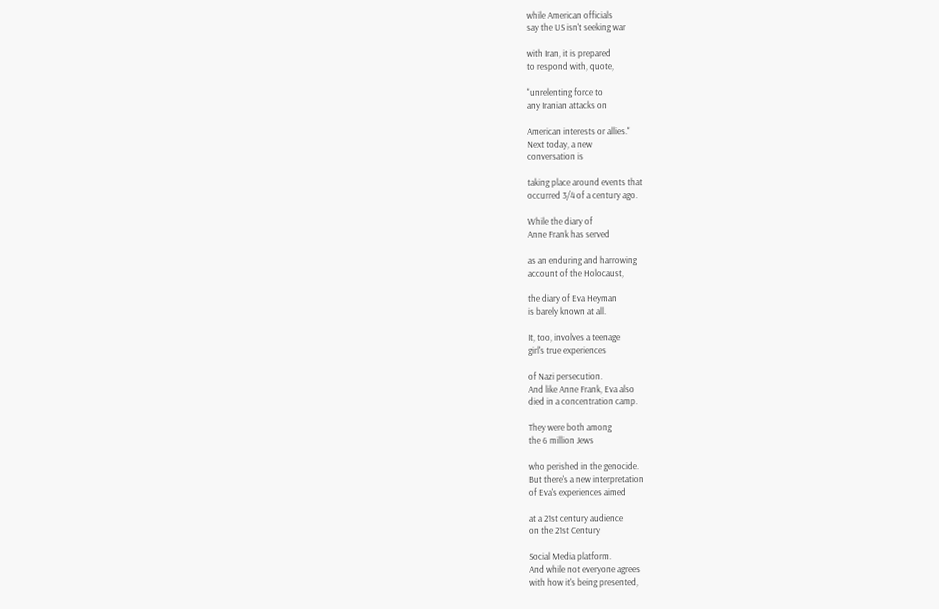while American officials
say the US isn't seeking war

with Iran, it is prepared
to respond with, quote,

"unrelenting force to
any Iranian attacks on

American interests or allies."
Next today, a new
conversation is

taking place around events that
occurred 3/4 of a century ago.

While the diary of
Anne Frank has served

as an enduring and harrowing
account of the Holocaust,

the diary of Eva Heyman
is barely known at all.

It, too, involves a teenage
girl's true experiences

of Nazi persecution.
And like Anne Frank, Eva also
died in a concentration camp.

They were both among
the 6 million Jews

who perished in the genocide.
But there's a new interpretation
of Eva's experiences aimed

at a 21st century audience
on the 21st Century

Social Media platform.
And while not everyone agrees
with how it's being presented,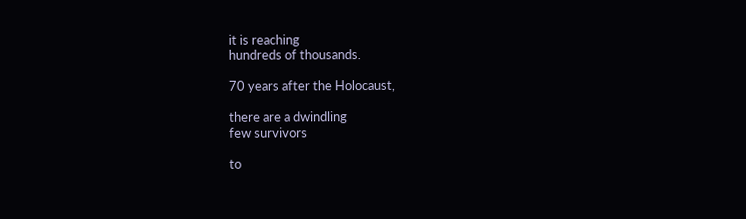it is reaching
hundreds of thousands.

70 years after the Holocaust,

there are a dwindling
few survivors

to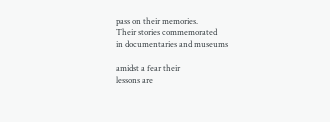pass on their memories.
Their stories commemorated
in documentaries and museums

amidst a fear their
lessons are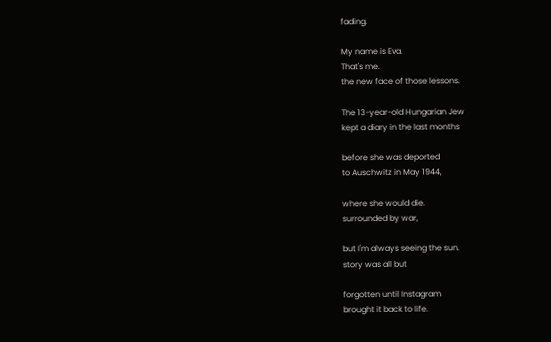fading.

My name is Eva.
That's me.
the new face of those lessons.

The 13-year-old Hungarian Jew
kept a diary in the last months

before she was deported
to Auschwitz in May 1944,

where she would die.
surrounded by war,

but I'm always seeing the sun.
story was all but

forgotten until Instagram
brought it back to life.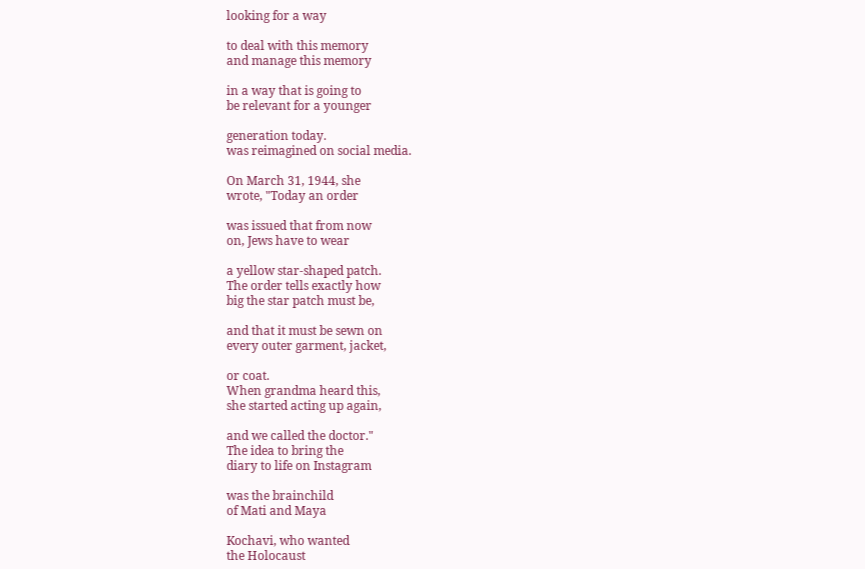looking for a way

to deal with this memory
and manage this memory

in a way that is going to
be relevant for a younger

generation today.
was reimagined on social media.

On March 31, 1944, she
wrote, "Today an order

was issued that from now
on, Jews have to wear

a yellow star-shaped patch.
The order tells exactly how
big the star patch must be,

and that it must be sewn on
every outer garment, jacket,

or coat.
When grandma heard this,
she started acting up again,

and we called the doctor."
The idea to bring the
diary to life on Instagram

was the brainchild
of Mati and Maya

Kochavi, who wanted
the Holocaust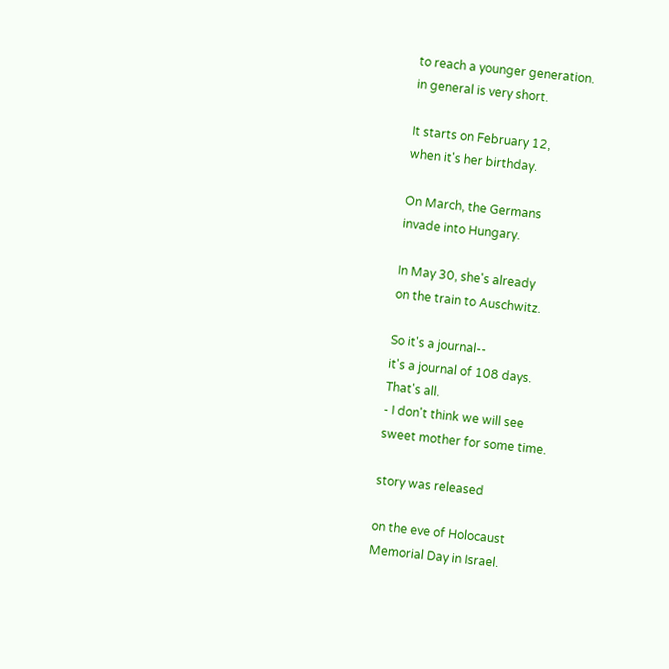to reach a younger generation.
in general is very short.

It starts on February 12,
when it's her birthday.

On March, the Germans
invade into Hungary.

In May 30, she's already
on the train to Auschwitz.

So it's a journal--
it's a journal of 108 days.
That's all.
- I don't think we will see
sweet mother for some time.

story was released

on the eve of Holocaust
Memorial Day in Israel.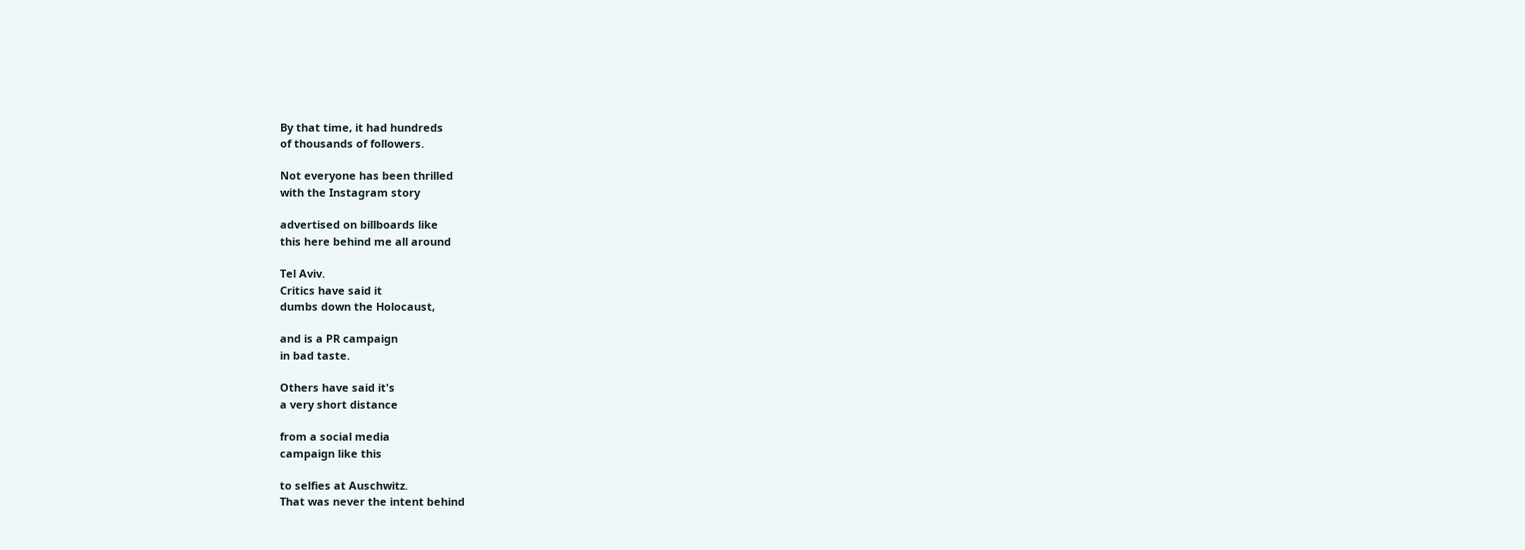By that time, it had hundreds
of thousands of followers.

Not everyone has been thrilled
with the Instagram story

advertised on billboards like
this here behind me all around

Tel Aviv.
Critics have said it
dumbs down the Holocaust,

and is a PR campaign
in bad taste.

Others have said it's
a very short distance

from a social media
campaign like this

to selfies at Auschwitz.
That was never the intent behind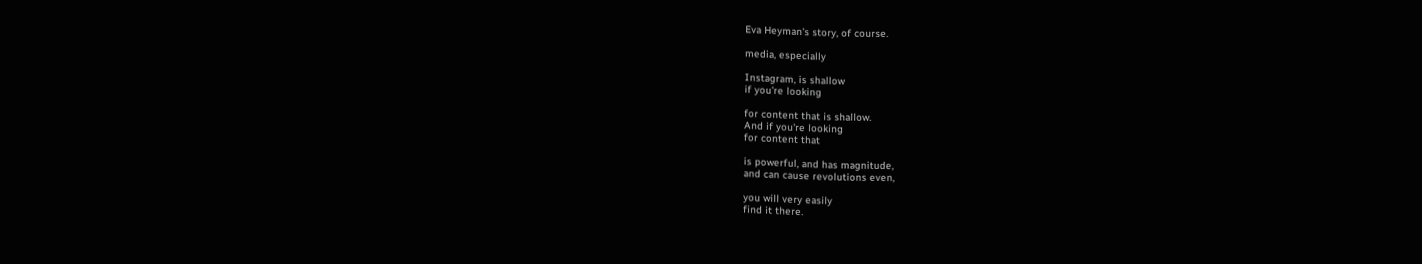Eva Heyman's story, of course.

media, especially

Instagram, is shallow
if you're looking

for content that is shallow.
And if you're looking
for content that

is powerful, and has magnitude,
and can cause revolutions even,

you will very easily
find it there.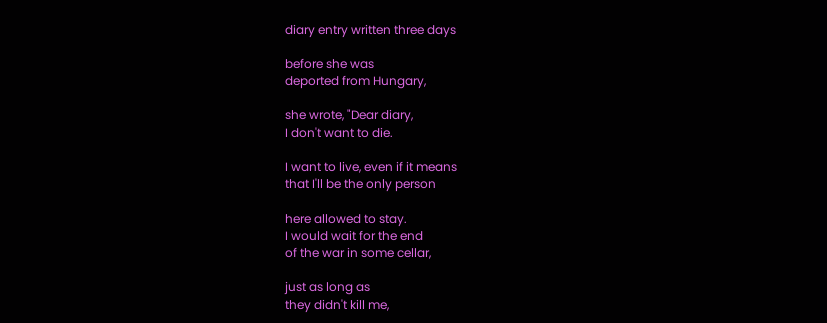diary entry written three days

before she was
deported from Hungary,

she wrote, "Dear diary,
I don't want to die.

I want to live, even if it means
that I'll be the only person

here allowed to stay.
I would wait for the end
of the war in some cellar,

just as long as
they didn't kill me,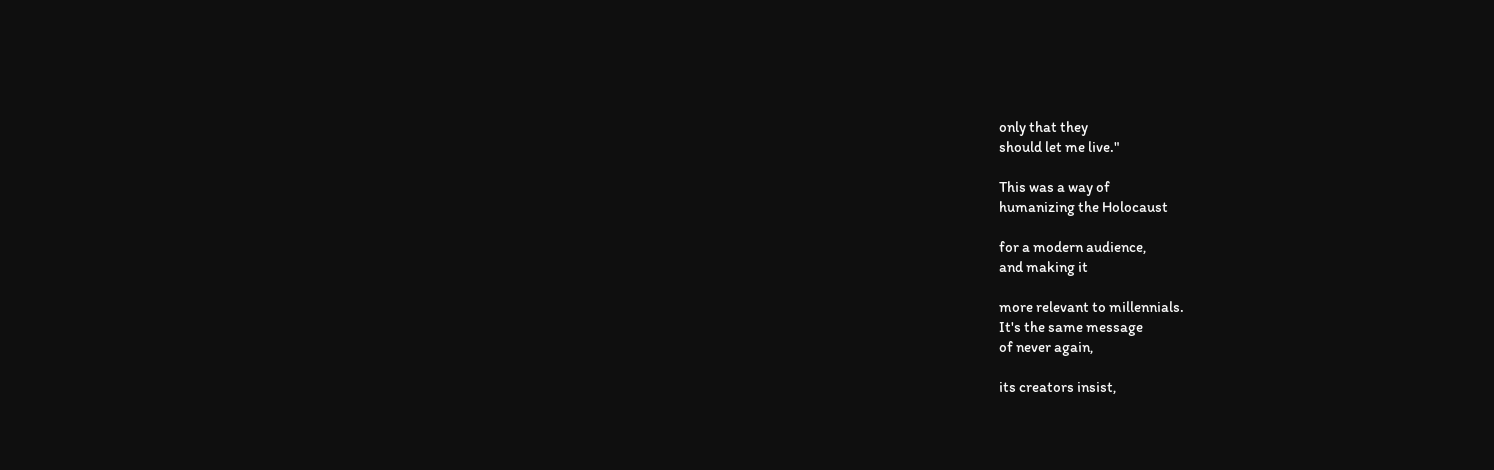only that they
should let me live."

This was a way of
humanizing the Holocaust

for a modern audience,
and making it

more relevant to millennials.
It's the same message
of never again,

its creators insist,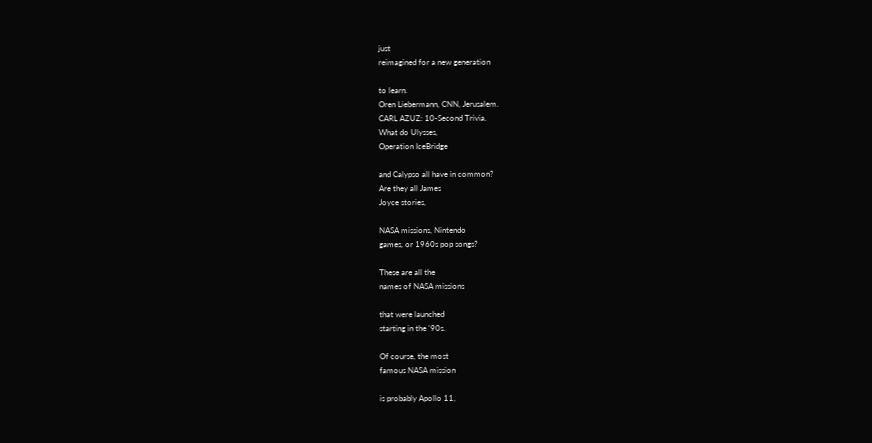just
reimagined for a new generation

to learn.
Oren Liebermann, CNN, Jerusalem.
CARL AZUZ: 10-Second Trivia.
What do Ulysses,
Operation IceBridge

and Calypso all have in common?
Are they all James
Joyce stories,

NASA missions, Nintendo
games, or 1960s pop songs?

These are all the
names of NASA missions

that were launched
starting in the '90s.

Of course, the most
famous NASA mission

is probably Apollo 11,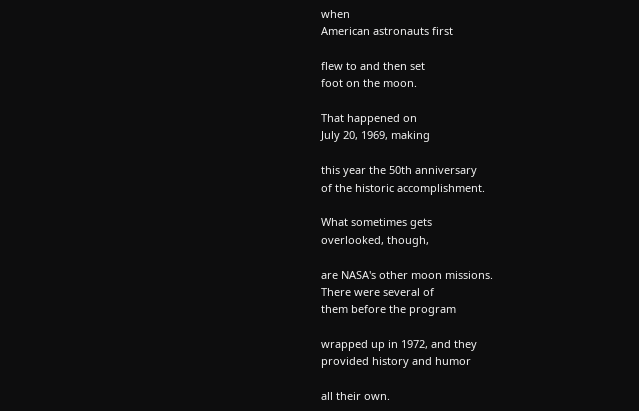when
American astronauts first

flew to and then set
foot on the moon.

That happened on
July 20, 1969, making

this year the 50th anniversary
of the historic accomplishment.

What sometimes gets
overlooked, though,

are NASA's other moon missions.
There were several of
them before the program

wrapped up in 1972, and they
provided history and humor

all their own.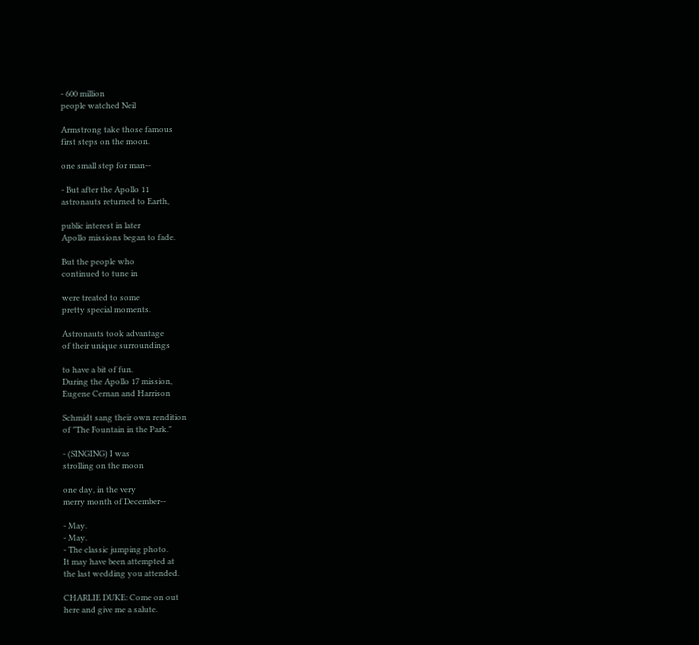- 600 million
people watched Neil

Armstrong take those famous
first steps on the moon.

one small step for man--

- But after the Apollo 11
astronauts returned to Earth,

public interest in later
Apollo missions began to fade.

But the people who
continued to tune in

were treated to some
pretty special moments.

Astronauts took advantage
of their unique surroundings

to have a bit of fun.
During the Apollo 17 mission,
Eugene Cernan and Harrison

Schmidt sang their own rendition
of "The Fountain in the Park."

- (SINGING) I was
strolling on the moon

one day, in the very
merry month of December--

- May.
- May.
- The classic jumping photo.
It may have been attempted at
the last wedding you attended.

CHARLIE DUKE: Come on out
here and give me a salute.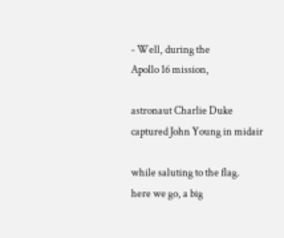- Well, during the
Apollo 16 mission,

astronaut Charlie Duke
captured John Young in midair

while saluting to the flag.
here we go, a big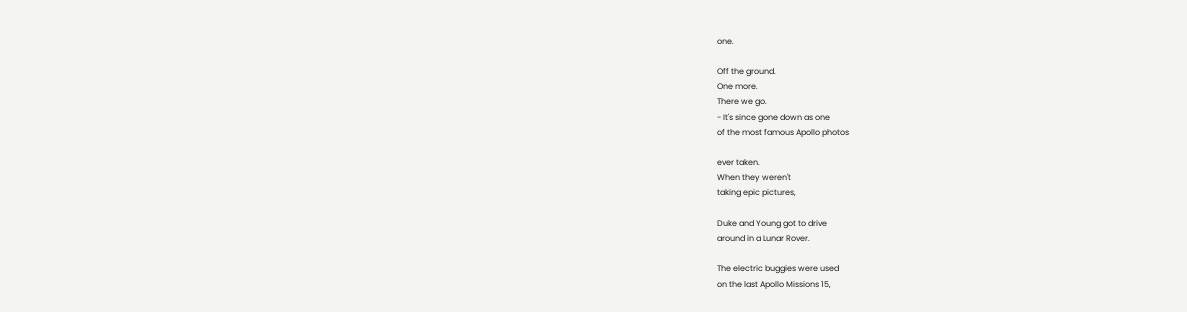one.

Off the ground.
One more.
There we go.
- It's since gone down as one
of the most famous Apollo photos

ever taken.
When they weren't
taking epic pictures,

Duke and Young got to drive
around in a Lunar Rover.

The electric buggies were used
on the last Apollo Missions 15,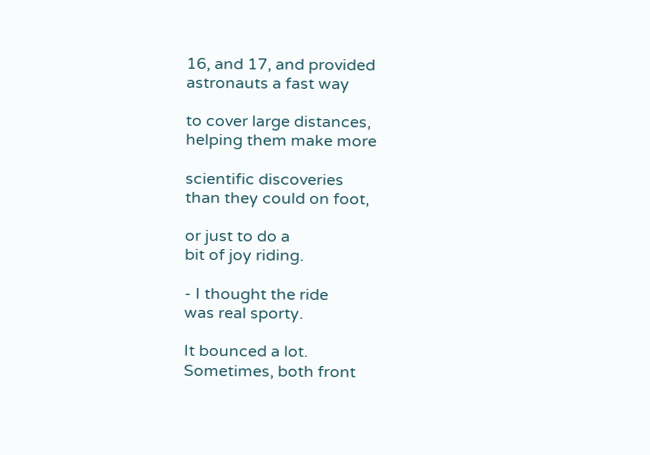16, and 17, and provided
astronauts a fast way

to cover large distances,
helping them make more

scientific discoveries
than they could on foot,

or just to do a
bit of joy riding.

- I thought the ride
was real sporty.

It bounced a lot.
Sometimes, both front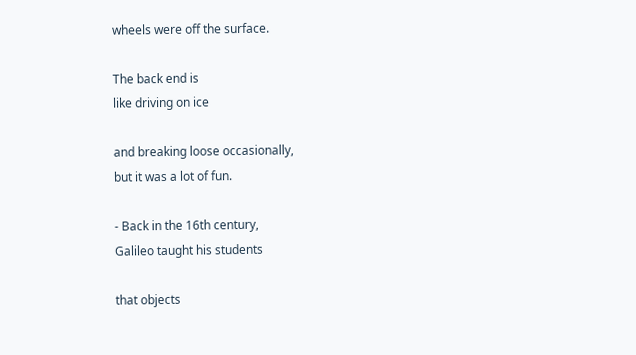wheels were off the surface.

The back end is
like driving on ice

and breaking loose occasionally,
but it was a lot of fun.

- Back in the 16th century,
Galileo taught his students

that objects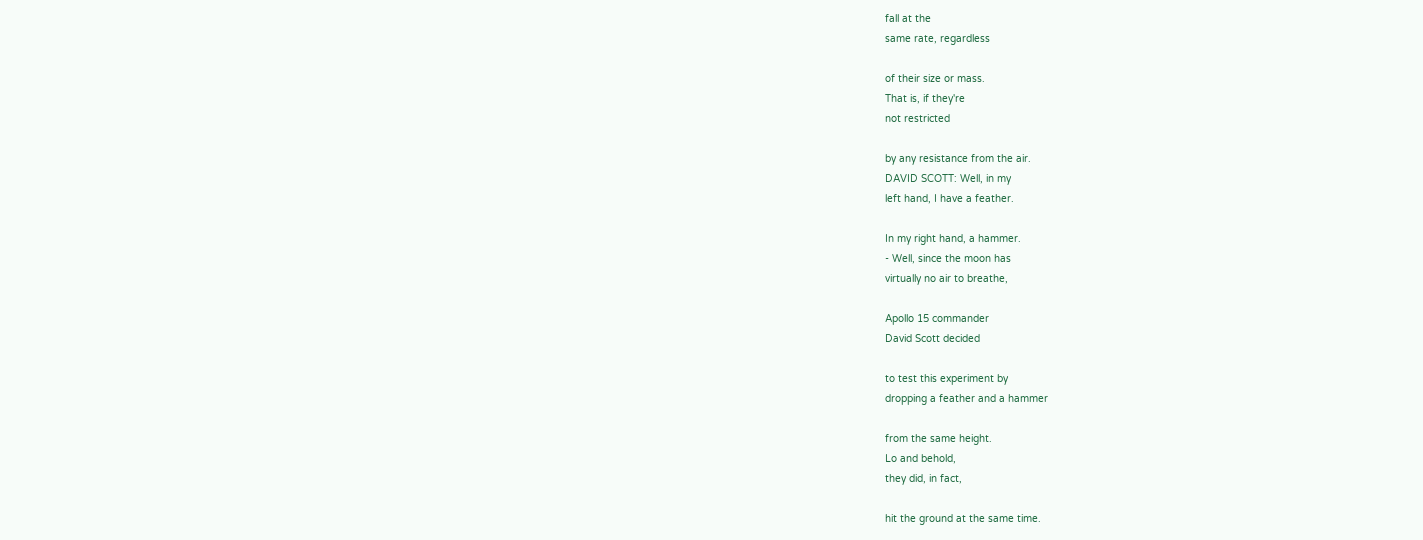fall at the
same rate, regardless

of their size or mass.
That is, if they're
not restricted

by any resistance from the air.
DAVID SCOTT: Well, in my
left hand, I have a feather.

In my right hand, a hammer.
- Well, since the moon has
virtually no air to breathe,

Apollo 15 commander
David Scott decided

to test this experiment by
dropping a feather and a hammer

from the same height.
Lo and behold,
they did, in fact,

hit the ground at the same time.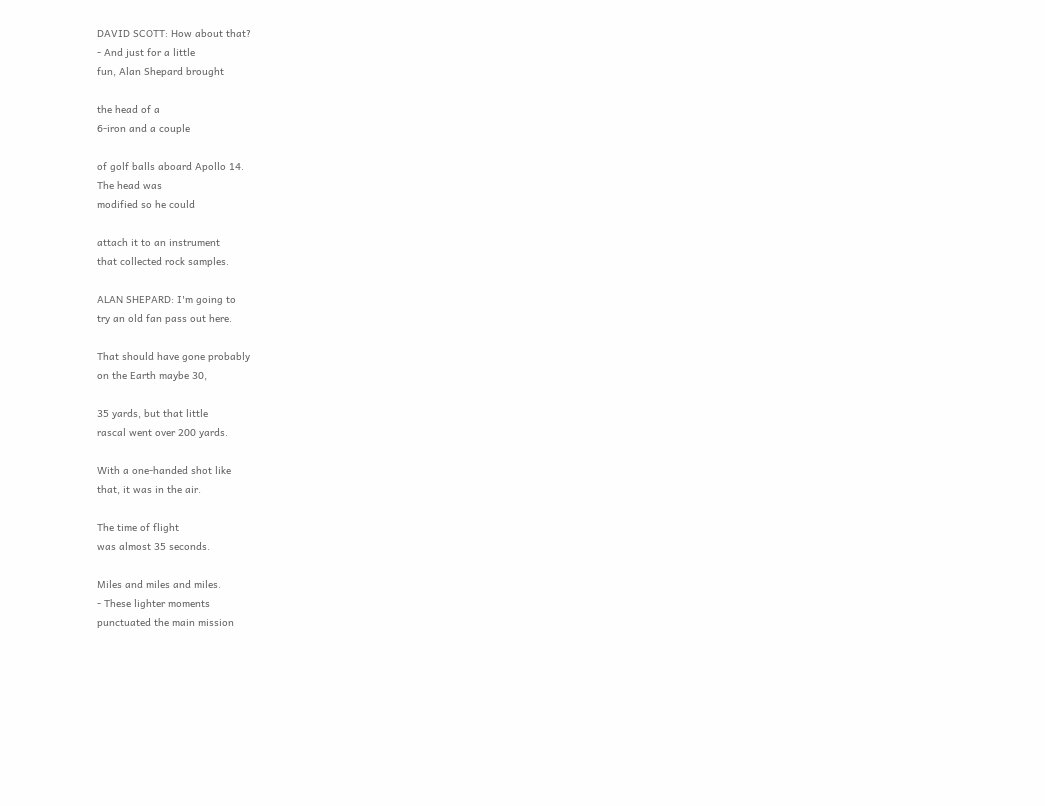DAVID SCOTT: How about that?
- And just for a little
fun, Alan Shepard brought

the head of a
6-iron and a couple

of golf balls aboard Apollo 14.
The head was
modified so he could

attach it to an instrument
that collected rock samples.

ALAN SHEPARD: I'm going to
try an old fan pass out here.

That should have gone probably
on the Earth maybe 30,

35 yards, but that little
rascal went over 200 yards.

With a one-handed shot like
that, it was in the air.

The time of flight
was almost 35 seconds.

Miles and miles and miles.
- These lighter moments
punctuated the main mission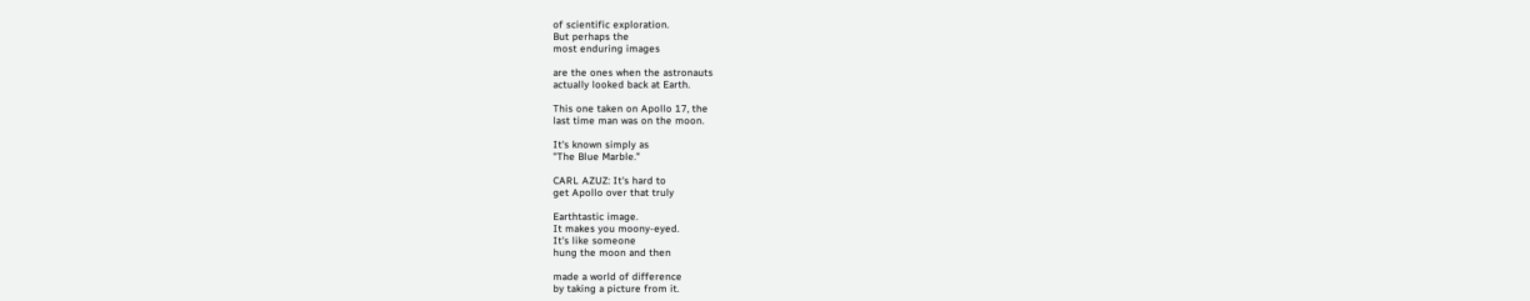of scientific exploration.
But perhaps the
most enduring images

are the ones when the astronauts
actually looked back at Earth.

This one taken on Apollo 17, the
last time man was on the moon.

It's known simply as
"The Blue Marble."

CARL AZUZ: It's hard to
get Apollo over that truly

Earthtastic image.
It makes you moony-eyed.
It's like someone
hung the moon and then

made a world of difference
by taking a picture from it.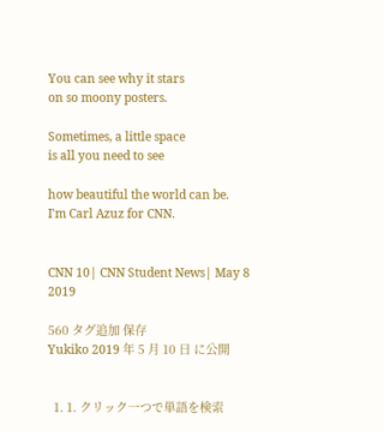You can see why it stars
on so moony posters.

Sometimes, a little space
is all you need to see

how beautiful the world can be.
I'm Carl Azuz for CNN.


CNN 10| CNN Student News| May 8 2019

560 タグ追加 保存
Yukiko 2019 年 5 月 10 日 に公開


  1. 1. クリック一つで単語を検索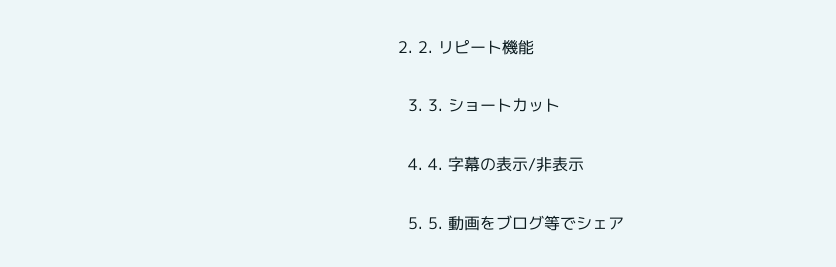2. 2. リピート機能


  3. 3. ショートカット


  4. 4. 字幕の表示/非表示


  5. 5. 動画をブログ等でシェア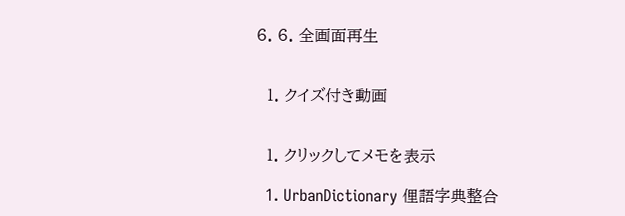6. 6. 全画面再生


  1. クイズ付き動画


  1. クリックしてメモを表示

  1. UrbanDictionary 俚語字典整合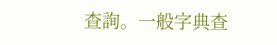查詢。一般字典查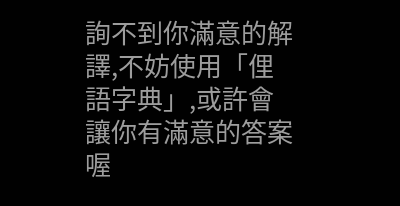詢不到你滿意的解譯,不妨使用「俚語字典」,或許會讓你有滿意的答案喔